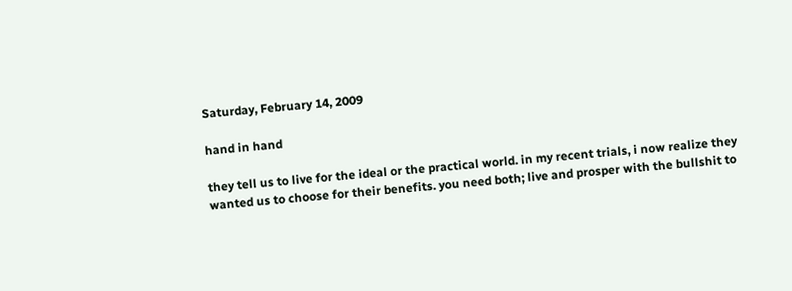Saturday, February 14, 2009

hand in hand

they tell us to live for the ideal or the practical world. in my recent trials, i now realize they wanted us to choose for their benefits. you need both; live and prosper with the bullshit to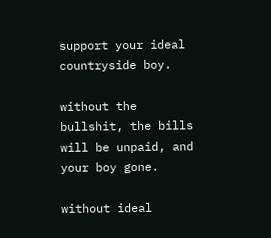support your ideal countryside boy.

without the bullshit, the bills will be unpaid, and your boy gone.

without ideal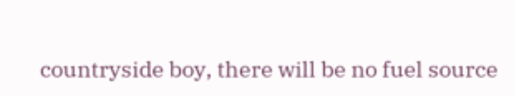countryside boy, there will be no fuel source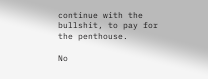continue with the bullshit, to pay for the penthouse.

No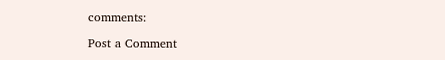comments:

Post a Comment